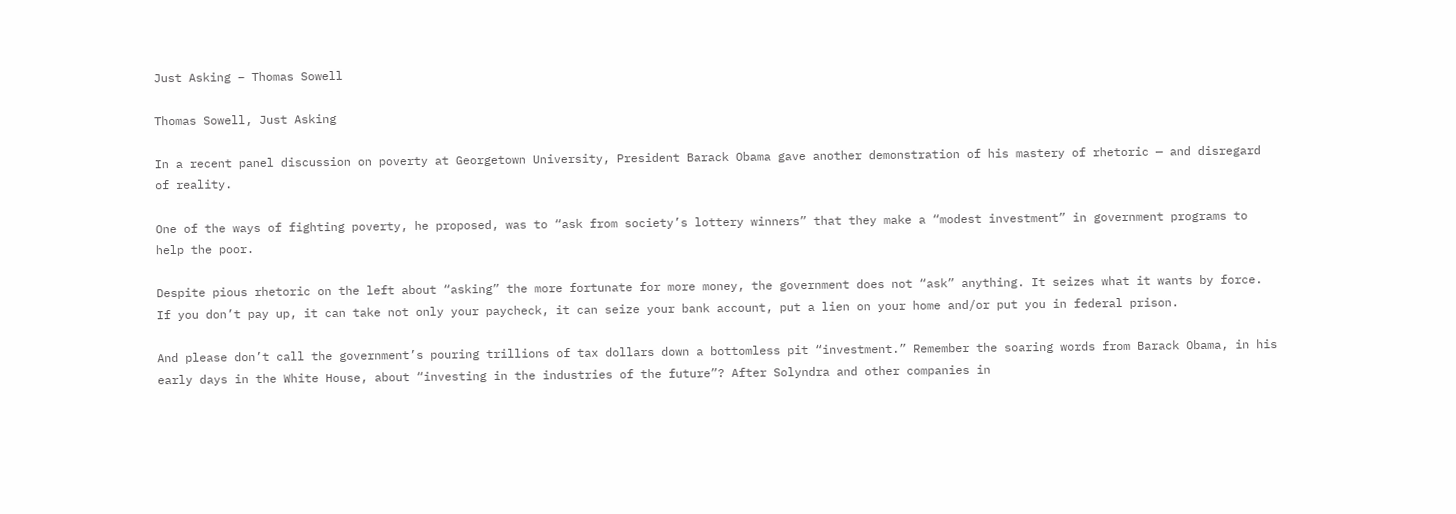Just Asking – Thomas Sowell

Thomas Sowell, Just Asking

In a recent panel discussion on poverty at Georgetown University, President Barack Obama gave another demonstration of his mastery of rhetoric — and disregard of reality.

One of the ways of fighting poverty, he proposed, was to “ask from society’s lottery winners” that they make a “modest investment” in government programs to help the poor.

Despite pious rhetoric on the left about “asking” the more fortunate for more money, the government does not “ask” anything. It seizes what it wants by force. If you don’t pay up, it can take not only your paycheck, it can seize your bank account, put a lien on your home and/or put you in federal prison.

And please don’t call the government’s pouring trillions of tax dollars down a bottomless pit “investment.” Remember the soaring words from Barack Obama, in his early days in the White House, about “investing in the industries of the future”? After Solyndra and other companies in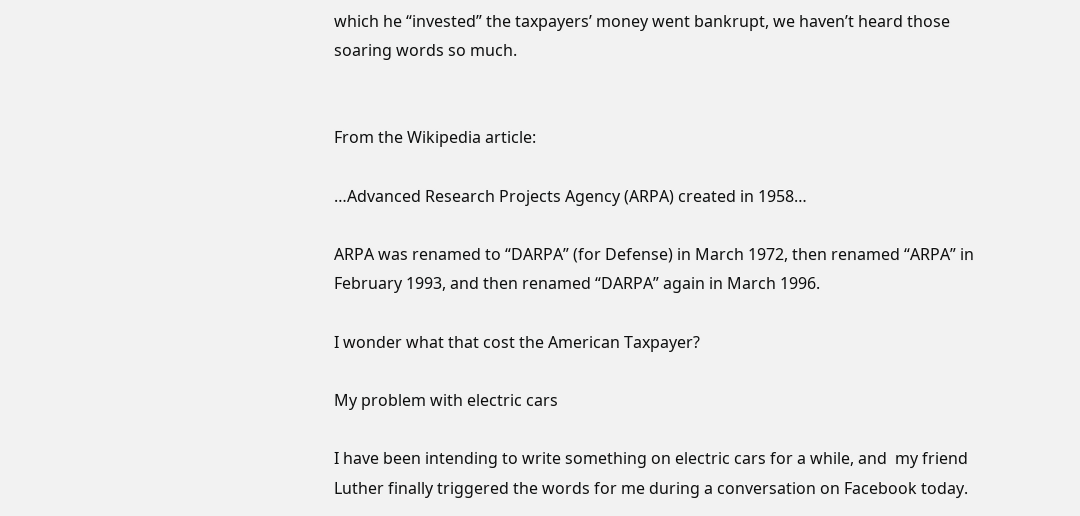which he “invested” the taxpayers’ money went bankrupt, we haven’t heard those soaring words so much.


From the Wikipedia article:

…Advanced Research Projects Agency (ARPA) created in 1958…

ARPA was renamed to “DARPA” (for Defense) in March 1972, then renamed “ARPA” in February 1993, and then renamed “DARPA” again in March 1996.

I wonder what that cost the American Taxpayer?

My problem with electric cars

I have been intending to write something on electric cars for a while, and  my friend Luther finally triggered the words for me during a conversation on Facebook today.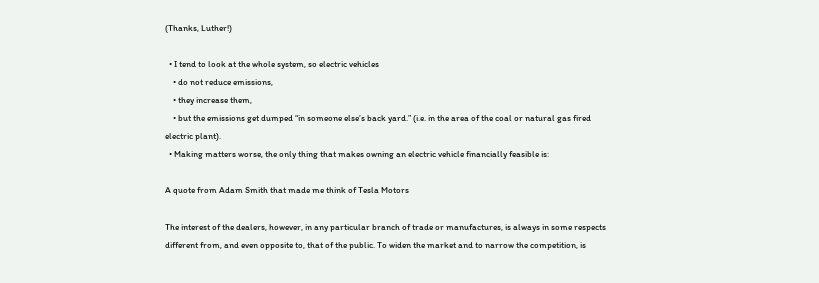(Thanks, Luther!)

  • I tend to look at the whole system, so electric vehicles
    • do not reduce emissions,
    • they increase them,
    • but the emissions get dumped “in someone else’s back yard.” (i.e. in the area of the coal or natural gas fired electric plant).
  • Making matters worse, the only thing that makes owning an electric vehicle financially feasible is:

A quote from Adam Smith that made me think of Tesla Motors

The interest of the dealers, however, in any particular branch of trade or manufactures, is always in some respects different from, and even opposite to, that of the public. To widen the market and to narrow the competition, is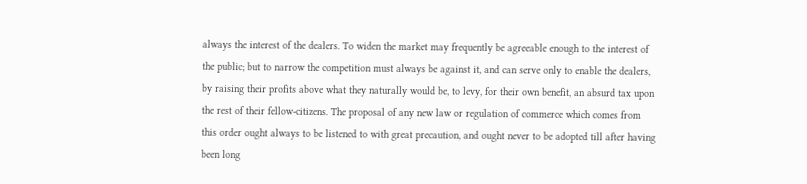always the interest of the dealers. To widen the market may frequently be agreeable enough to the interest of the public; but to narrow the competition must always be against it, and can serve only to enable the dealers, by raising their profits above what they naturally would be, to levy, for their own benefit, an absurd tax upon the rest of their fellow-citizens. The proposal of any new law or regulation of commerce which comes from this order ought always to be listened to with great precaution, and ought never to be adopted till after having been long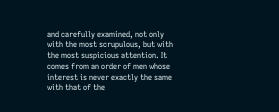and carefully examined, not only with the most scrupulous, but with the most suspicious attention. It comes from an order of men whose interest is never exactly the same with that of the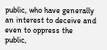public, who have generally an interest to deceive and even to oppress the public,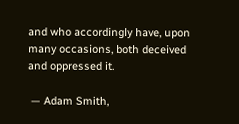and who accordingly have, upon many occasions, both deceived and oppressed it.

 — Adam Smith,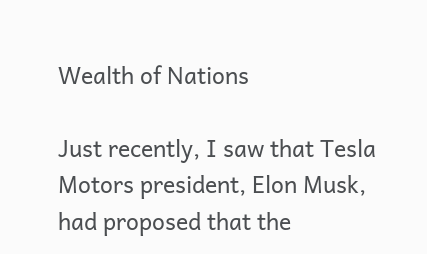Wealth of Nations

Just recently, I saw that Tesla Motors president, Elon Musk, had proposed that the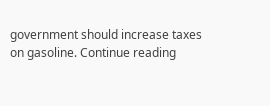government should increase taxes on gasoline. Continue reading